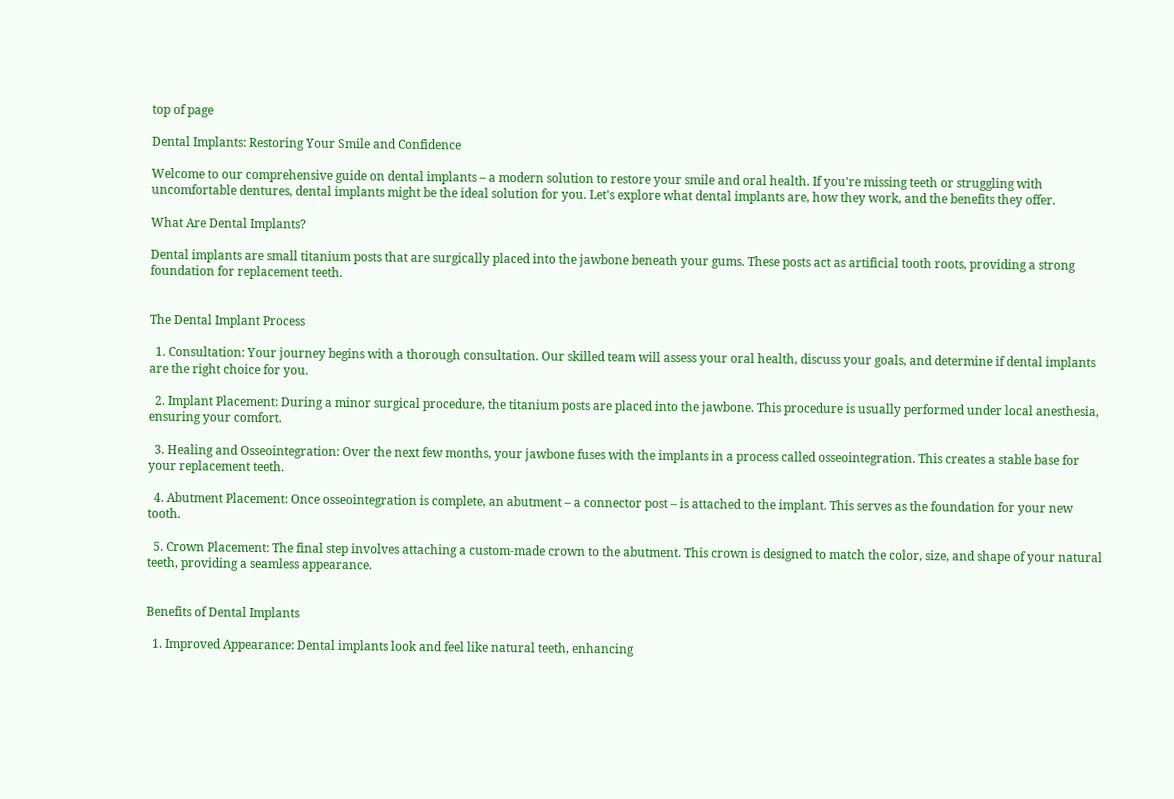top of page

Dental Implants: Restoring Your Smile and Confidence

Welcome to our comprehensive guide on dental implants – a modern solution to restore your smile and oral health. If you're missing teeth or struggling with uncomfortable dentures, dental implants might be the ideal solution for you. Let's explore what dental implants are, how they work, and the benefits they offer.

What Are Dental Implants?

Dental implants are small titanium posts that are surgically placed into the jawbone beneath your gums. These posts act as artificial tooth roots, providing a strong foundation for replacement teeth.


The Dental Implant Process

  1. Consultation: Your journey begins with a thorough consultation. Our skilled team will assess your oral health, discuss your goals, and determine if dental implants are the right choice for you.

  2. Implant Placement: During a minor surgical procedure, the titanium posts are placed into the jawbone. This procedure is usually performed under local anesthesia, ensuring your comfort.

  3. Healing and Osseointegration: Over the next few months, your jawbone fuses with the implants in a process called osseointegration. This creates a stable base for your replacement teeth.

  4. Abutment Placement: Once osseointegration is complete, an abutment – a connector post – is attached to the implant. This serves as the foundation for your new tooth.

  5. Crown Placement: The final step involves attaching a custom-made crown to the abutment. This crown is designed to match the color, size, and shape of your natural teeth, providing a seamless appearance.


Benefits of Dental Implants

  1. Improved Appearance: Dental implants look and feel like natural teeth, enhancing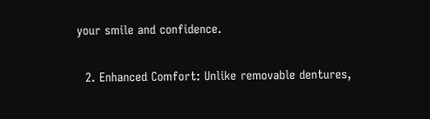your smile and confidence.

  2. Enhanced Comfort: Unlike removable dentures,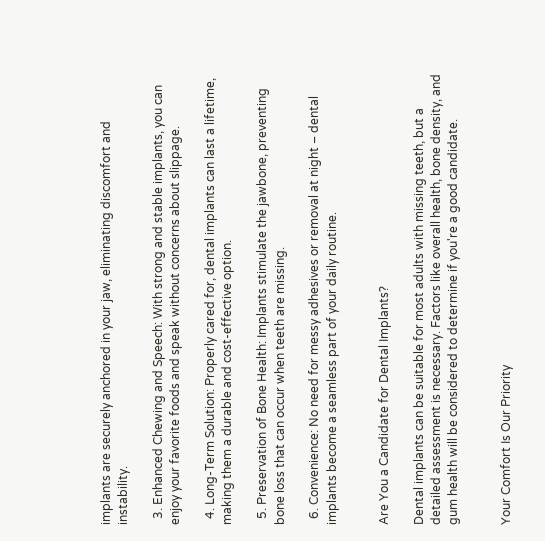implants are securely anchored in your jaw, eliminating discomfort and instability.

  3. Enhanced Chewing and Speech: With strong and stable implants, you can enjoy your favorite foods and speak without concerns about slippage.

  4. Long-Term Solution: Properly cared for, dental implants can last a lifetime, making them a durable and cost-effective option.

  5. Preservation of Bone Health: Implants stimulate the jawbone, preventing bone loss that can occur when teeth are missing.

  6. Convenience: No need for messy adhesives or removal at night – dental implants become a seamless part of your daily routine.


Are You a Candidate for Dental Implants?

Dental implants can be suitable for most adults with missing teeth, but a detailed assessment is necessary. Factors like overall health, bone density, and gum health will be considered to determine if you're a good candidate.


Your Comfort Is Our Priority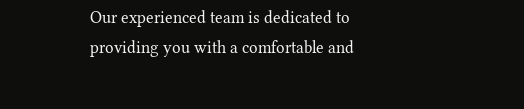Our experienced team is dedicated to providing you with a comfortable and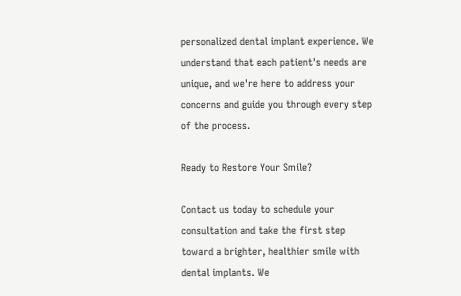personalized dental implant experience. We understand that each patient's needs are unique, and we're here to address your concerns and guide you through every step of the process.

Ready to Restore Your Smile?

Contact us today to schedule your consultation and take the first step toward a brighter, healthier smile with dental implants. We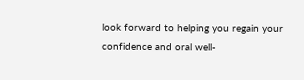look forward to helping you regain your confidence and oral well-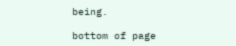being.

bottom of page